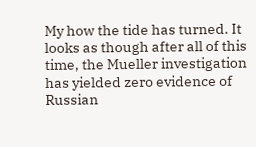My how the tide has turned. It looks as though after all of this time, the Mueller investigation has yielded zero evidence of Russian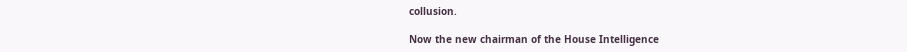collusion.

Now the new chairman of the House Intelligence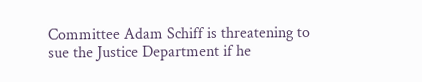Committee Adam Schiff is threatening to sue the Justice Department if he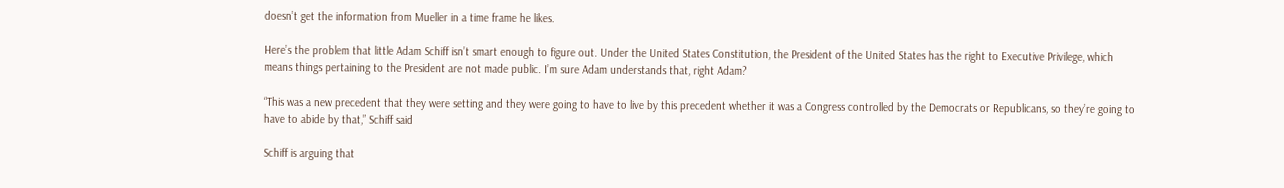doesn’t get the information from Mueller in a time frame he likes.

Here’s the problem that little Adam Schiff isn’t smart enough to figure out. Under the United States Constitution, the President of the United States has the right to Executive Privilege, which means things pertaining to the President are not made public. I’m sure Adam understands that, right Adam?

“This was a new precedent that they were setting and they were going to have to live by this precedent whether it was a Congress controlled by the Democrats or Republicans, so they’re going to have to abide by that,” Schiff said

Schiff is arguing that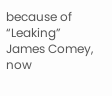because of “Leaking” James Comey, now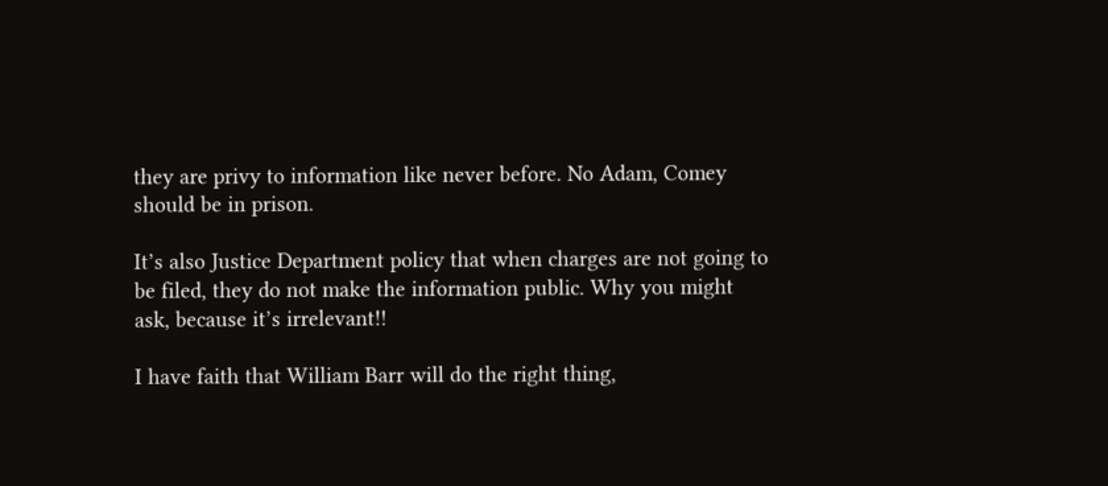they are privy to information like never before. No Adam, Comey should be in prison.

It’s also Justice Department policy that when charges are not going to be filed, they do not make the information public. Why you might ask, because it’s irrelevant!!

I have faith that William Barr will do the right thing,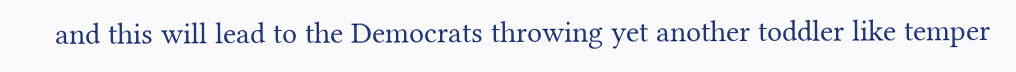and this will lead to the Democrats throwing yet another toddler like temper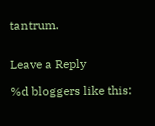tantrum.


Leave a Reply

%d bloggers like this: